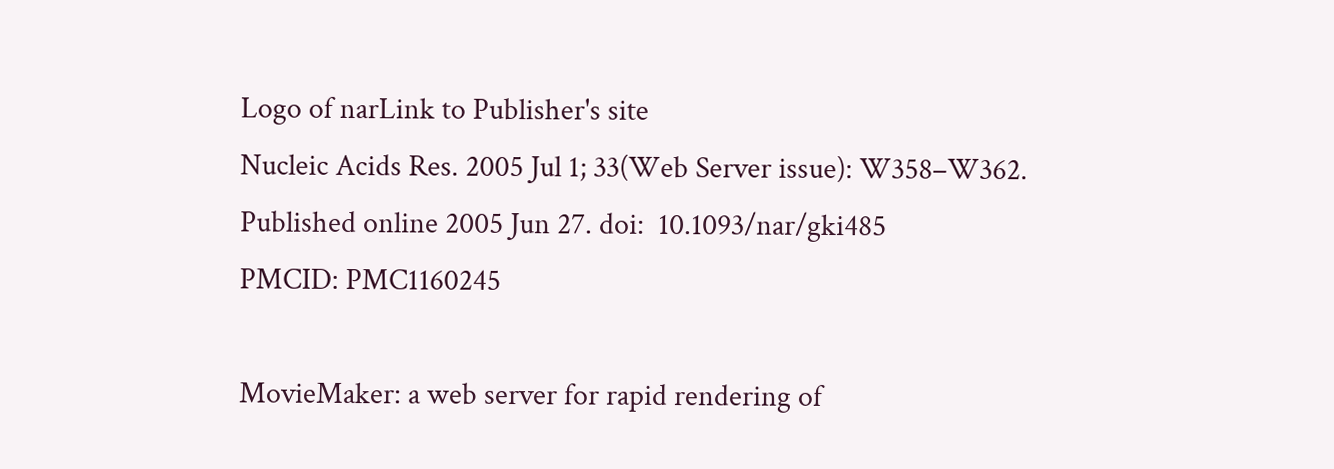Logo of narLink to Publisher's site
Nucleic Acids Res. 2005 Jul 1; 33(Web Server issue): W358–W362.
Published online 2005 Jun 27. doi:  10.1093/nar/gki485
PMCID: PMC1160245

MovieMaker: a web server for rapid rendering of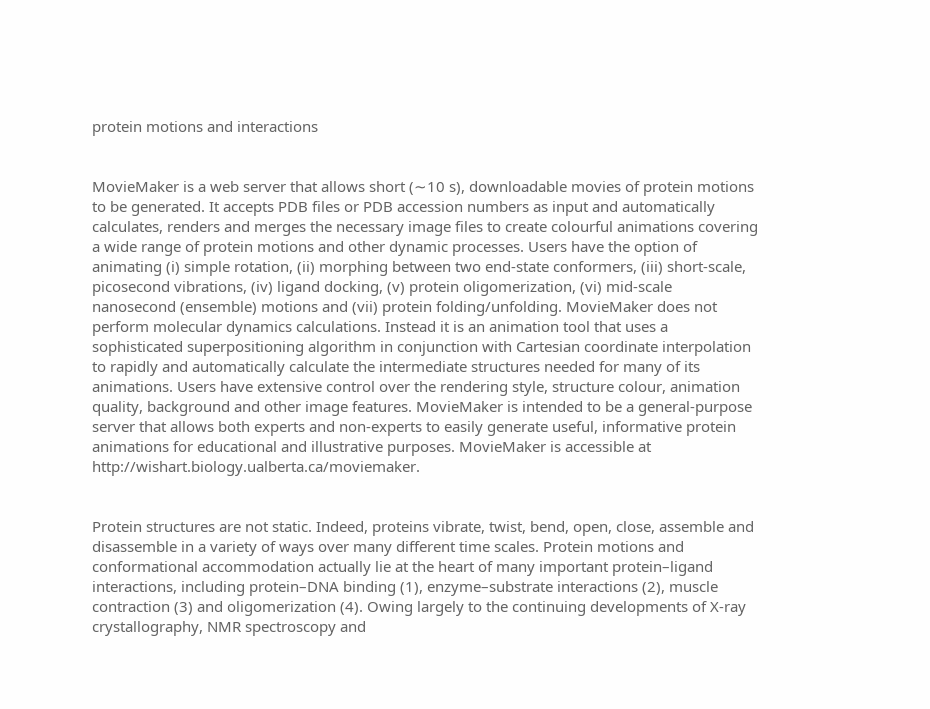protein motions and interactions


MovieMaker is a web server that allows short (∼10 s), downloadable movies of protein motions to be generated. It accepts PDB files or PDB accession numbers as input and automatically calculates, renders and merges the necessary image files to create colourful animations covering a wide range of protein motions and other dynamic processes. Users have the option of animating (i) simple rotation, (ii) morphing between two end-state conformers, (iii) short-scale, picosecond vibrations, (iv) ligand docking, (v) protein oligomerization, (vi) mid-scale nanosecond (ensemble) motions and (vii) protein folding/unfolding. MovieMaker does not perform molecular dynamics calculations. Instead it is an animation tool that uses a sophisticated superpositioning algorithm in conjunction with Cartesian coordinate interpolation to rapidly and automatically calculate the intermediate structures needed for many of its animations. Users have extensive control over the rendering style, structure colour, animation quality, background and other image features. MovieMaker is intended to be a general-purpose server that allows both experts and non-experts to easily generate useful, informative protein animations for educational and illustrative purposes. MovieMaker is accessible at http://wishart.biology.ualberta.ca/moviemaker.


Protein structures are not static. Indeed, proteins vibrate, twist, bend, open, close, assemble and disassemble in a variety of ways over many different time scales. Protein motions and conformational accommodation actually lie at the heart of many important protein–ligand interactions, including protein–DNA binding (1), enzyme–substrate interactions (2), muscle contraction (3) and oligomerization (4). Owing largely to the continuing developments of X-ray crystallography, NMR spectroscopy and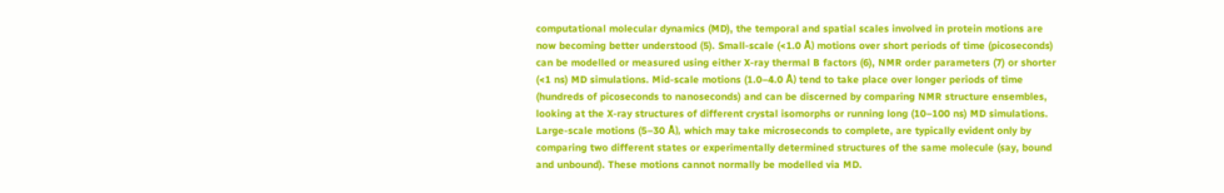computational molecular dynamics (MD), the temporal and spatial scales involved in protein motions are now becoming better understood (5). Small-scale (<1.0 Å) motions over short periods of time (picoseconds) can be modelled or measured using either X-ray thermal B factors (6), NMR order parameters (7) or shorter (<1 ns) MD simulations. Mid-scale motions (1.0–4.0 Å) tend to take place over longer periods of time (hundreds of picoseconds to nanoseconds) and can be discerned by comparing NMR structure ensembles, looking at the X-ray structures of different crystal isomorphs or running long (10–100 ns) MD simulations. Large-scale motions (5–30 Å), which may take microseconds to complete, are typically evident only by comparing two different states or experimentally determined structures of the same molecule (say, bound and unbound). These motions cannot normally be modelled via MD.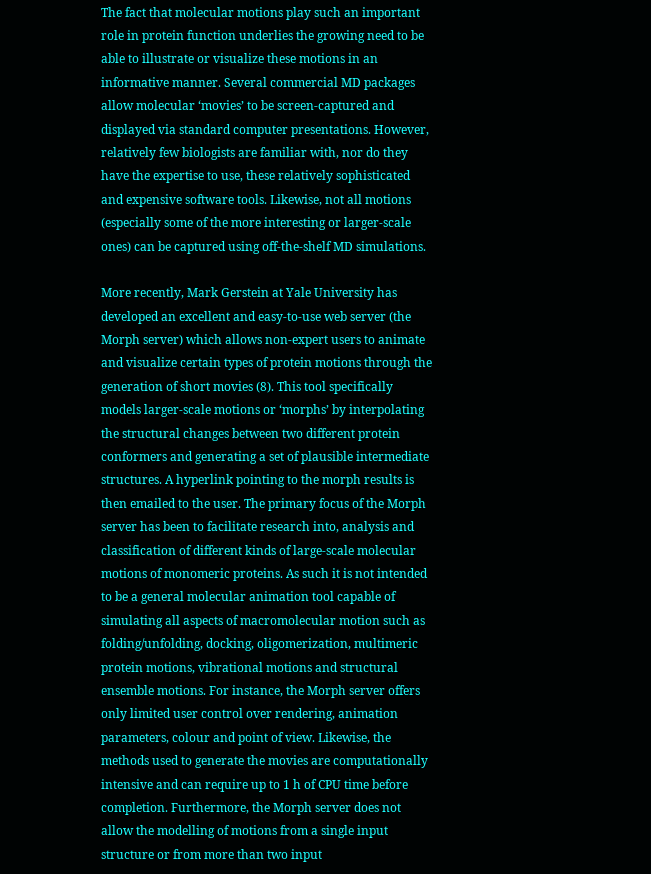The fact that molecular motions play such an important role in protein function underlies the growing need to be able to illustrate or visualize these motions in an informative manner. Several commercial MD packages allow molecular ‘movies’ to be screen-captured and displayed via standard computer presentations. However, relatively few biologists are familiar with, nor do they have the expertise to use, these relatively sophisticated and expensive software tools. Likewise, not all motions (especially some of the more interesting or larger-scale ones) can be captured using off-the-shelf MD simulations.

More recently, Mark Gerstein at Yale University has developed an excellent and easy-to-use web server (the Morph server) which allows non-expert users to animate and visualize certain types of protein motions through the generation of short movies (8). This tool specifically models larger-scale motions or ‘morphs’ by interpolating the structural changes between two different protein conformers and generating a set of plausible intermediate structures. A hyperlink pointing to the morph results is then emailed to the user. The primary focus of the Morph server has been to facilitate research into, analysis and classification of different kinds of large-scale molecular motions of monomeric proteins. As such it is not intended to be a general molecular animation tool capable of simulating all aspects of macromolecular motion such as folding/unfolding, docking, oligomerization, multimeric protein motions, vibrational motions and structural ensemble motions. For instance, the Morph server offers only limited user control over rendering, animation parameters, colour and point of view. Likewise, the methods used to generate the movies are computationally intensive and can require up to 1 h of CPU time before completion. Furthermore, the Morph server does not allow the modelling of motions from a single input structure or from more than two input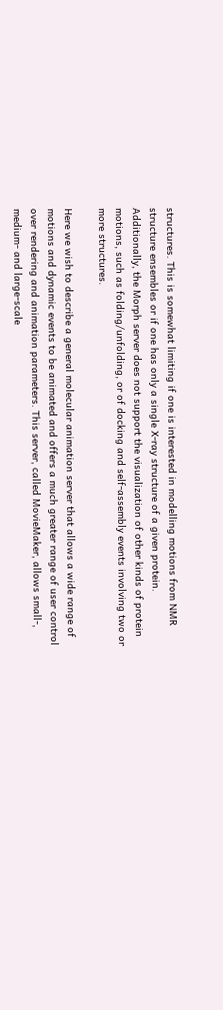structures. This is somewhat limiting if one is interested in modelling motions from NMR structure ensembles or if one has only a single X-ray structure of a given protein. Additionally, the Morph server does not support the visualization of other kinds of protein motions, such as folding/unfolding, or of docking and self-assembly events involving two or more structures.

Here we wish to describe a general molecular animation server that allows a wide range of motions and dynamic events to be animated and offers a much greater range of user control over rendering and animation parameters. This server, called MovieMaker, allows small-, medium- and large-scale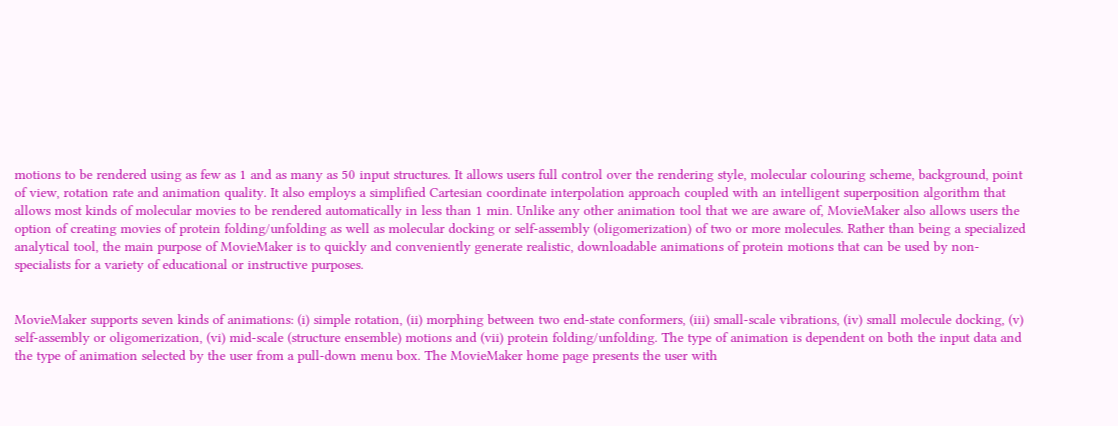motions to be rendered using as few as 1 and as many as 50 input structures. It allows users full control over the rendering style, molecular colouring scheme, background, point of view, rotation rate and animation quality. It also employs a simplified Cartesian coordinate interpolation approach coupled with an intelligent superposition algorithm that allows most kinds of molecular movies to be rendered automatically in less than 1 min. Unlike any other animation tool that we are aware of, MovieMaker also allows users the option of creating movies of protein folding/unfolding as well as molecular docking or self-assembly (oligomerization) of two or more molecules. Rather than being a specialized analytical tool, the main purpose of MovieMaker is to quickly and conveniently generate realistic, downloadable animations of protein motions that can be used by non-specialists for a variety of educational or instructive purposes.


MovieMaker supports seven kinds of animations: (i) simple rotation, (ii) morphing between two end-state conformers, (iii) small-scale vibrations, (iv) small molecule docking, (v) self-assembly or oligomerization, (vi) mid-scale (structure ensemble) motions and (vii) protein folding/unfolding. The type of animation is dependent on both the input data and the type of animation selected by the user from a pull-down menu box. The MovieMaker home page presents the user with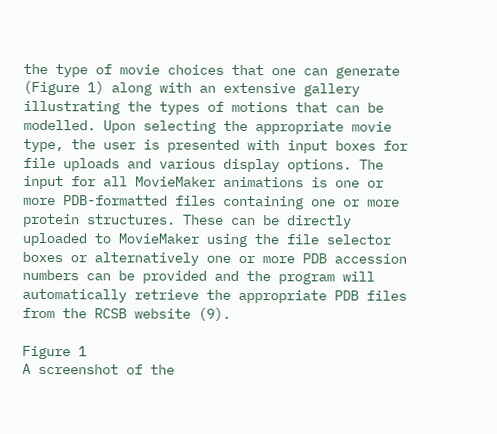the type of movie choices that one can generate (Figure 1) along with an extensive gallery illustrating the types of motions that can be modelled. Upon selecting the appropriate movie type, the user is presented with input boxes for file uploads and various display options. The input for all MovieMaker animations is one or more PDB-formatted files containing one or more protein structures. These can be directly uploaded to MovieMaker using the file selector boxes or alternatively one or more PDB accession numbers can be provided and the program will automatically retrieve the appropriate PDB files from the RCSB website (9).

Figure 1
A screenshot of the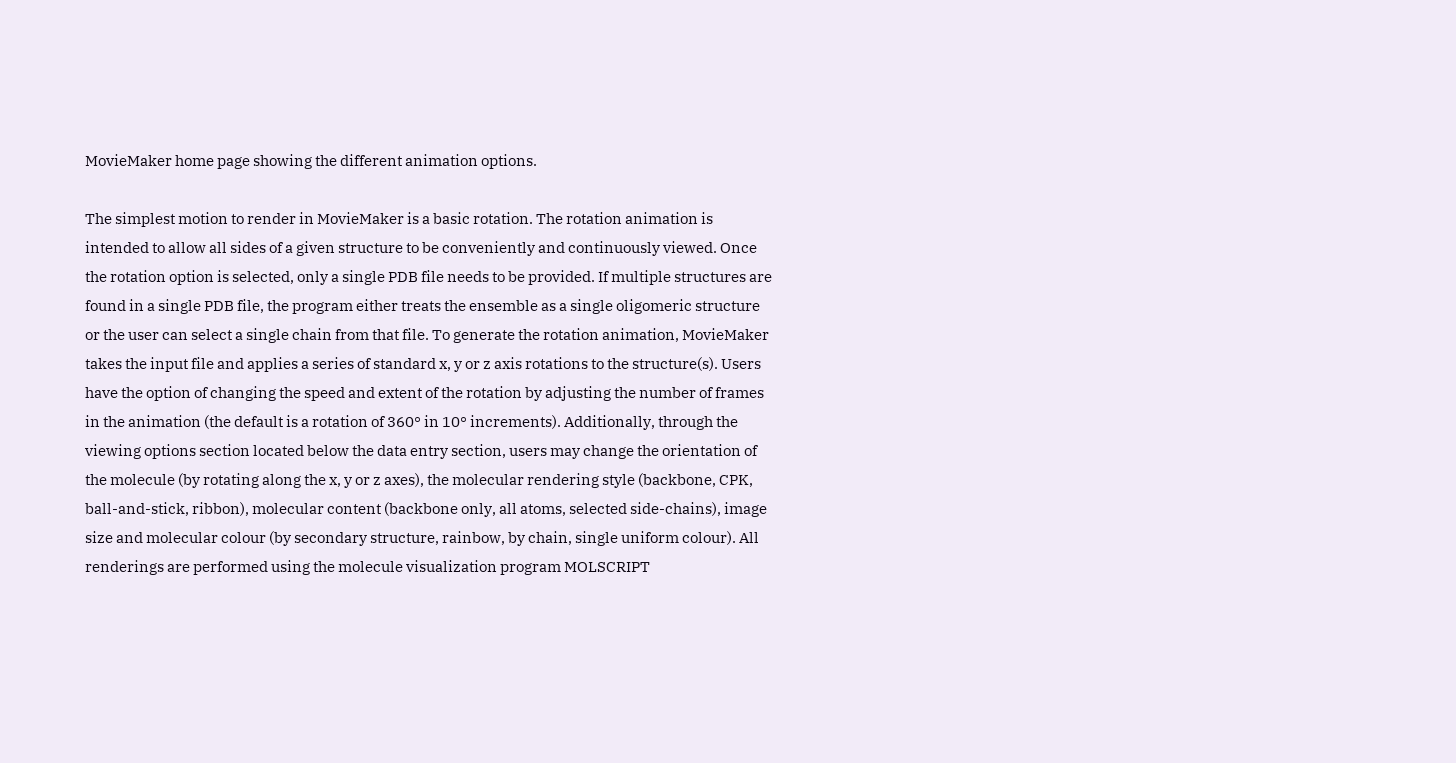MovieMaker home page showing the different animation options.

The simplest motion to render in MovieMaker is a basic rotation. The rotation animation is intended to allow all sides of a given structure to be conveniently and continuously viewed. Once the rotation option is selected, only a single PDB file needs to be provided. If multiple structures are found in a single PDB file, the program either treats the ensemble as a single oligomeric structure or the user can select a single chain from that file. To generate the rotation animation, MovieMaker takes the input file and applies a series of standard x, y or z axis rotations to the structure(s). Users have the option of changing the speed and extent of the rotation by adjusting the number of frames in the animation (the default is a rotation of 360° in 10° increments). Additionally, through the viewing options section located below the data entry section, users may change the orientation of the molecule (by rotating along the x, y or z axes), the molecular rendering style (backbone, CPK, ball-and-stick, ribbon), molecular content (backbone only, all atoms, selected side-chains), image size and molecular colour (by secondary structure, rainbow, by chain, single uniform colour). All renderings are performed using the molecule visualization program MOLSCRIPT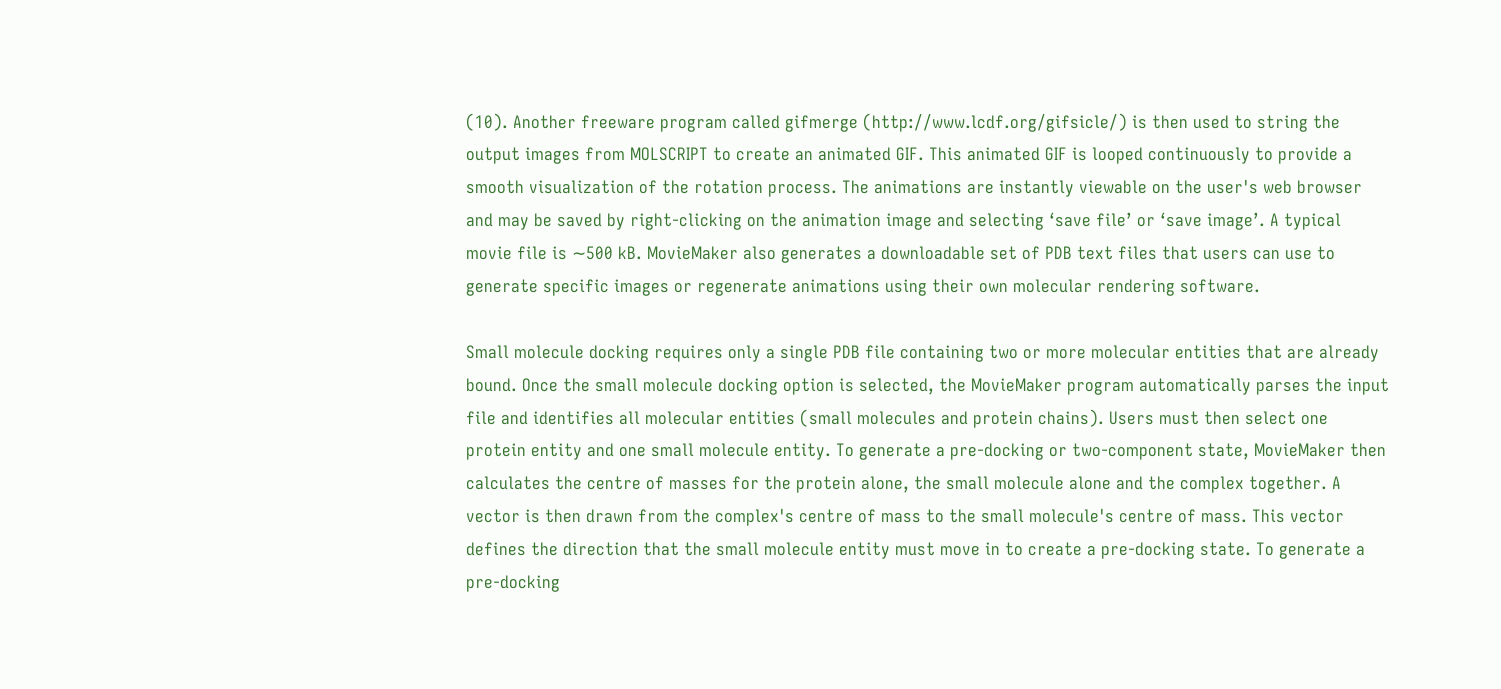(10). Another freeware program called gifmerge (http://www.lcdf.org/gifsicle/) is then used to string the output images from MOLSCRIPT to create an animated GIF. This animated GIF is looped continuously to provide a smooth visualization of the rotation process. The animations are instantly viewable on the user's web browser and may be saved by right-clicking on the animation image and selecting ‘save file’ or ‘save image’. A typical movie file is ∼500 kB. MovieMaker also generates a downloadable set of PDB text files that users can use to generate specific images or regenerate animations using their own molecular rendering software.

Small molecule docking requires only a single PDB file containing two or more molecular entities that are already bound. Once the small molecule docking option is selected, the MovieMaker program automatically parses the input file and identifies all molecular entities (small molecules and protein chains). Users must then select one protein entity and one small molecule entity. To generate a pre-docking or two-component state, MovieMaker then calculates the centre of masses for the protein alone, the small molecule alone and the complex together. A vector is then drawn from the complex's centre of mass to the small molecule's centre of mass. This vector defines the direction that the small molecule entity must move in to create a pre-docking state. To generate a pre-docking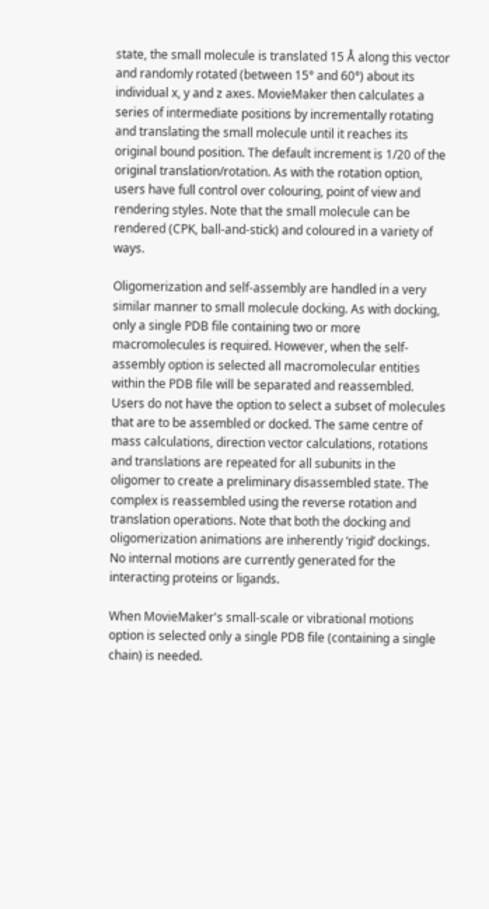state, the small molecule is translated 15 Å along this vector and randomly rotated (between 15° and 60°) about its individual x, y and z axes. MovieMaker then calculates a series of intermediate positions by incrementally rotating and translating the small molecule until it reaches its original bound position. The default increment is 1/20 of the original translation/rotation. As with the rotation option, users have full control over colouring, point of view and rendering styles. Note that the small molecule can be rendered (CPK, ball-and-stick) and coloured in a variety of ways.

Oligomerization and self-assembly are handled in a very similar manner to small molecule docking. As with docking, only a single PDB file containing two or more macromolecules is required. However, when the self-assembly option is selected all macromolecular entities within the PDB file will be separated and reassembled. Users do not have the option to select a subset of molecules that are to be assembled or docked. The same centre of mass calculations, direction vector calculations, rotations and translations are repeated for all subunits in the oligomer to create a preliminary disassembled state. The complex is reassembled using the reverse rotation and translation operations. Note that both the docking and oligomerization animations are inherently ‘rigid’ dockings. No internal motions are currently generated for the interacting proteins or ligands.

When MovieMaker's small-scale or vibrational motions option is selected only a single PDB file (containing a single chain) is needed.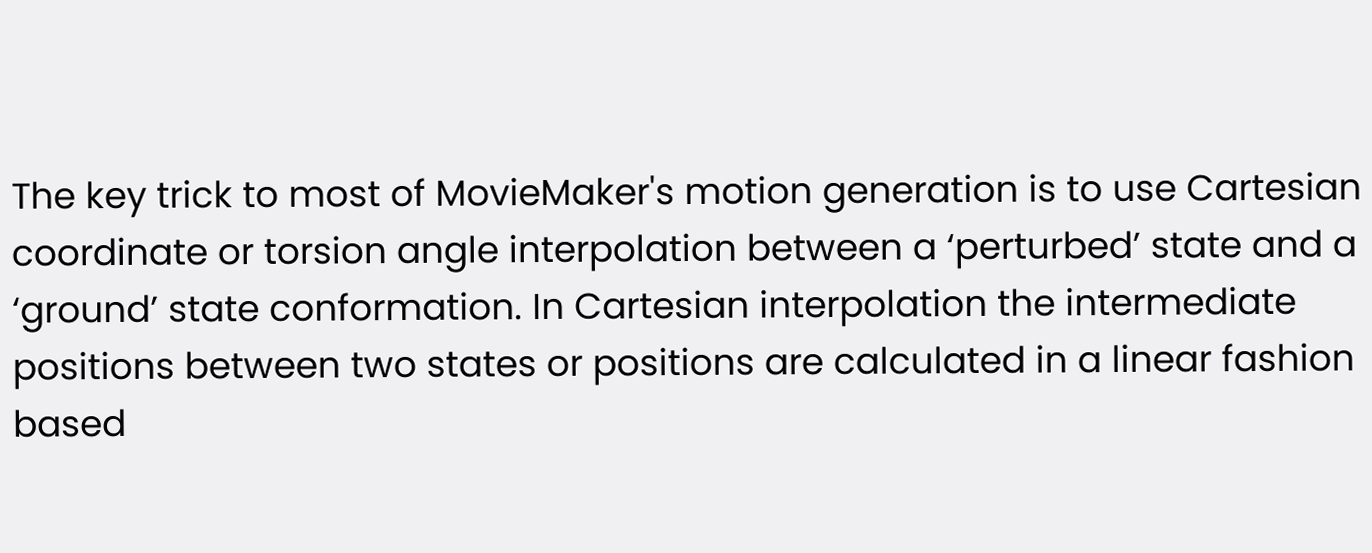The key trick to most of MovieMaker's motion generation is to use Cartesian coordinate or torsion angle interpolation between a ‘perturbed’ state and a ‘ground’ state conformation. In Cartesian interpolation the intermediate positions between two states or positions are calculated in a linear fashion based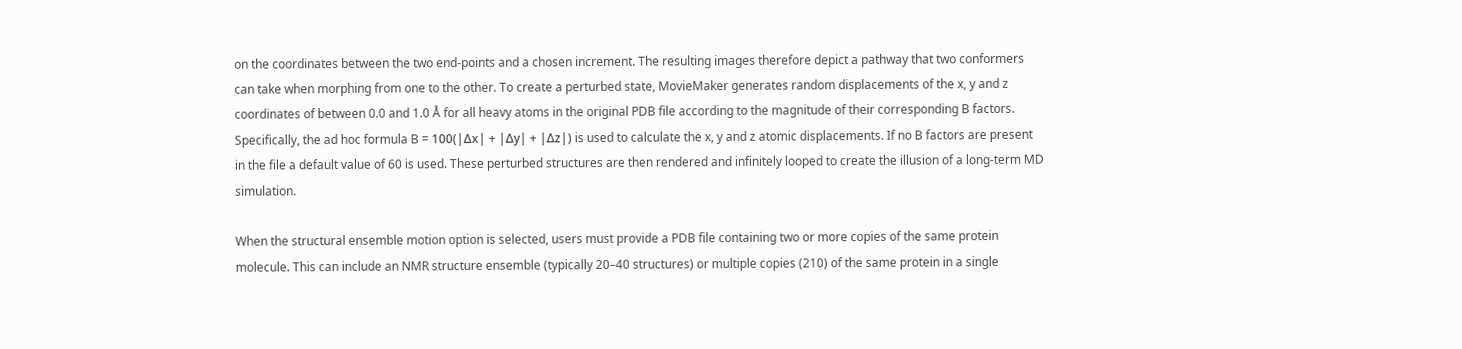on the coordinates between the two end-points and a chosen increment. The resulting images therefore depict a pathway that two conformers can take when morphing from one to the other. To create a perturbed state, MovieMaker generates random displacements of the x, y and z coordinates of between 0.0 and 1.0 Å for all heavy atoms in the original PDB file according to the magnitude of their corresponding B factors. Specifically, the ad hoc formula B = 100(|Δx| + |Δy| + |Δz|) is used to calculate the x, y and z atomic displacements. If no B factors are present in the file a default value of 60 is used. These perturbed structures are then rendered and infinitely looped to create the illusion of a long-term MD simulation.

When the structural ensemble motion option is selected, users must provide a PDB file containing two or more copies of the same protein molecule. This can include an NMR structure ensemble (typically 20–40 structures) or multiple copies (210) of the same protein in a single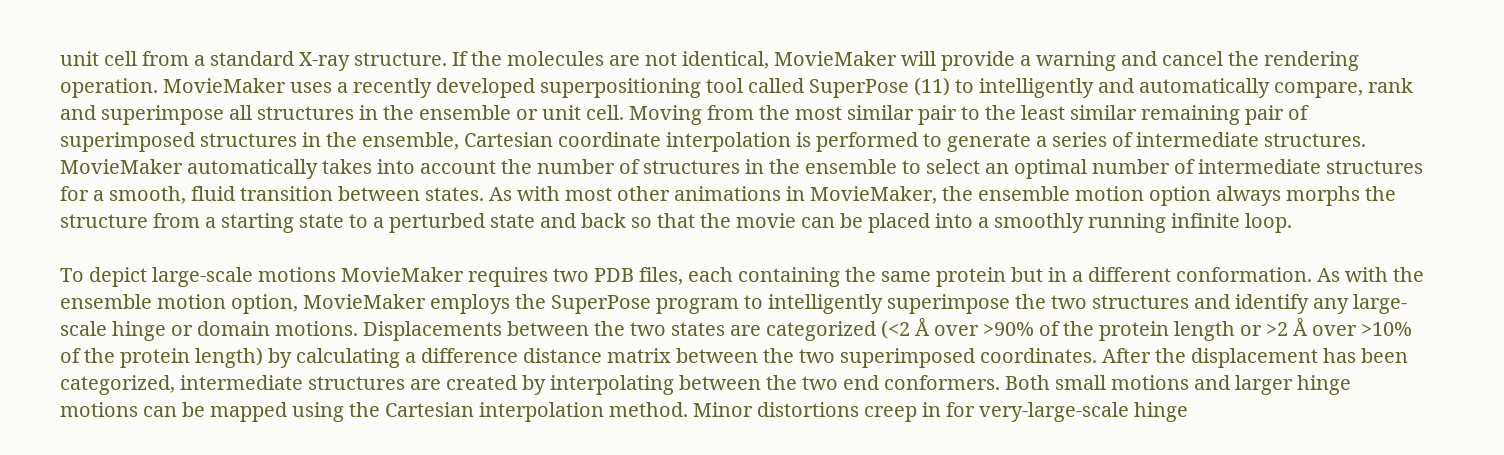unit cell from a standard X-ray structure. If the molecules are not identical, MovieMaker will provide a warning and cancel the rendering operation. MovieMaker uses a recently developed superpositioning tool called SuperPose (11) to intelligently and automatically compare, rank and superimpose all structures in the ensemble or unit cell. Moving from the most similar pair to the least similar remaining pair of superimposed structures in the ensemble, Cartesian coordinate interpolation is performed to generate a series of intermediate structures. MovieMaker automatically takes into account the number of structures in the ensemble to select an optimal number of intermediate structures for a smooth, fluid transition between states. As with most other animations in MovieMaker, the ensemble motion option always morphs the structure from a starting state to a perturbed state and back so that the movie can be placed into a smoothly running infinite loop.

To depict large-scale motions MovieMaker requires two PDB files, each containing the same protein but in a different conformation. As with the ensemble motion option, MovieMaker employs the SuperPose program to intelligently superimpose the two structures and identify any large-scale hinge or domain motions. Displacements between the two states are categorized (<2 Å over >90% of the protein length or >2 Å over >10% of the protein length) by calculating a difference distance matrix between the two superimposed coordinates. After the displacement has been categorized, intermediate structures are created by interpolating between the two end conformers. Both small motions and larger hinge motions can be mapped using the Cartesian interpolation method. Minor distortions creep in for very-large-scale hinge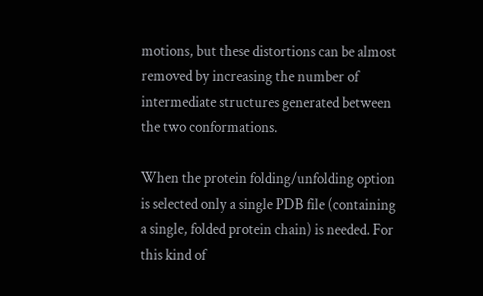motions, but these distortions can be almost removed by increasing the number of intermediate structures generated between the two conformations.

When the protein folding/unfolding option is selected only a single PDB file (containing a single, folded protein chain) is needed. For this kind of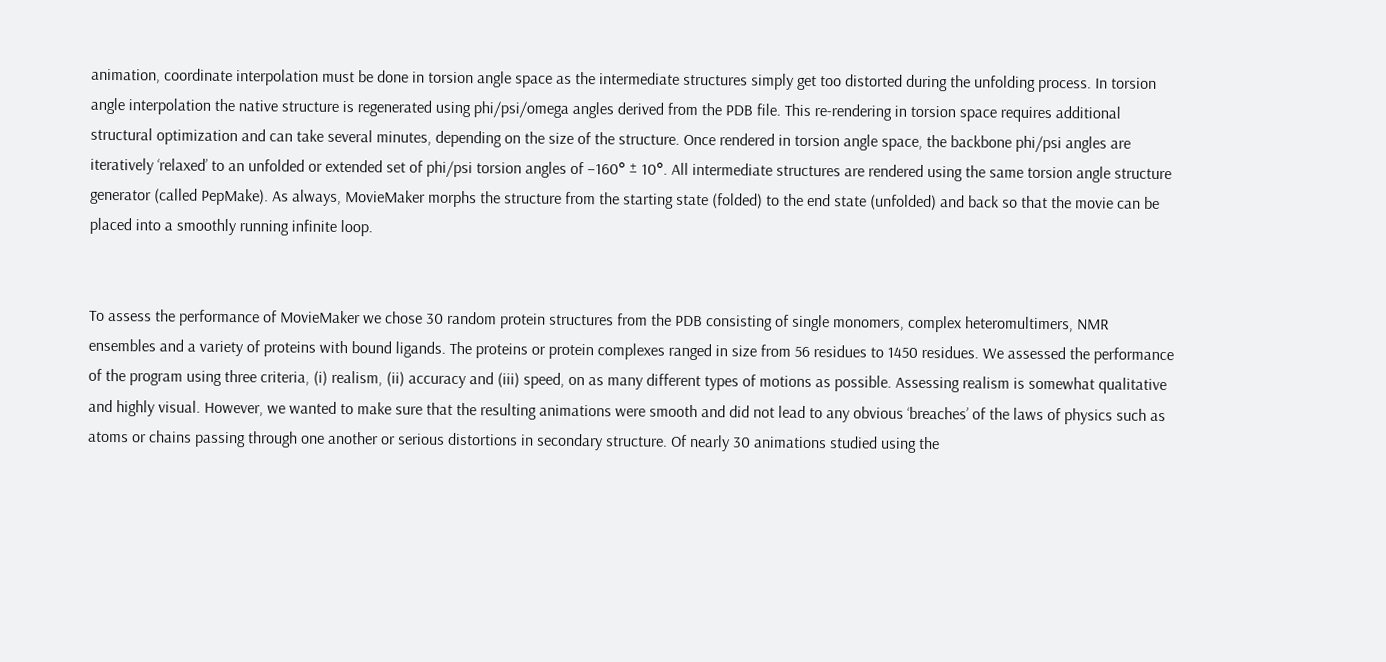animation, coordinate interpolation must be done in torsion angle space as the intermediate structures simply get too distorted during the unfolding process. In torsion angle interpolation the native structure is regenerated using phi/psi/omega angles derived from the PDB file. This re-rendering in torsion space requires additional structural optimization and can take several minutes, depending on the size of the structure. Once rendered in torsion angle space, the backbone phi/psi angles are iteratively ‘relaxed’ to an unfolded or extended set of phi/psi torsion angles of −160° ± 10°. All intermediate structures are rendered using the same torsion angle structure generator (called PepMake). As always, MovieMaker morphs the structure from the starting state (folded) to the end state (unfolded) and back so that the movie can be placed into a smoothly running infinite loop.


To assess the performance of MovieMaker we chose 30 random protein structures from the PDB consisting of single monomers, complex heteromultimers, NMR ensembles and a variety of proteins with bound ligands. The proteins or protein complexes ranged in size from 56 residues to 1450 residues. We assessed the performance of the program using three criteria, (i) realism, (ii) accuracy and (iii) speed, on as many different types of motions as possible. Assessing realism is somewhat qualitative and highly visual. However, we wanted to make sure that the resulting animations were smooth and did not lead to any obvious ‘breaches’ of the laws of physics such as atoms or chains passing through one another or serious distortions in secondary structure. Of nearly 30 animations studied using the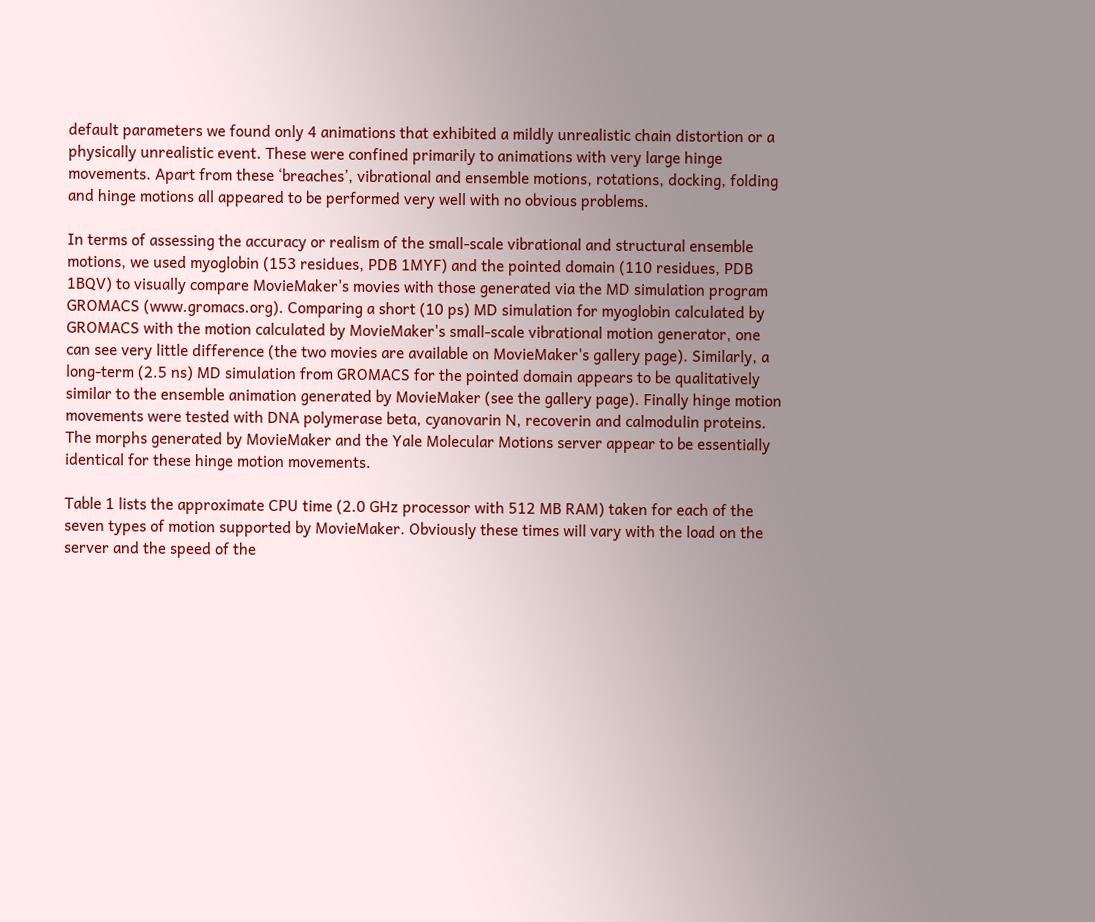default parameters we found only 4 animations that exhibited a mildly unrealistic chain distortion or a physically unrealistic event. These were confined primarily to animations with very large hinge movements. Apart from these ‘breaches’, vibrational and ensemble motions, rotations, docking, folding and hinge motions all appeared to be performed very well with no obvious problems.

In terms of assessing the accuracy or realism of the small-scale vibrational and structural ensemble motions, we used myoglobin (153 residues, PDB 1MYF) and the pointed domain (110 residues, PDB 1BQV) to visually compare MovieMaker's movies with those generated via the MD simulation program GROMACS (www.gromacs.org). Comparing a short (10 ps) MD simulation for myoglobin calculated by GROMACS with the motion calculated by MovieMaker's small-scale vibrational motion generator, one can see very little difference (the two movies are available on MovieMaker's gallery page). Similarly, a long-term (2.5 ns) MD simulation from GROMACS for the pointed domain appears to be qualitatively similar to the ensemble animation generated by MovieMaker (see the gallery page). Finally hinge motion movements were tested with DNA polymerase beta, cyanovarin N, recoverin and calmodulin proteins. The morphs generated by MovieMaker and the Yale Molecular Motions server appear to be essentially identical for these hinge motion movements.

Table 1 lists the approximate CPU time (2.0 GHz processor with 512 MB RAM) taken for each of the seven types of motion supported by MovieMaker. Obviously these times will vary with the load on the server and the speed of the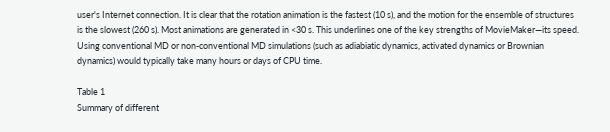user's Internet connection. It is clear that the rotation animation is the fastest (10 s), and the motion for the ensemble of structures is the slowest (260 s). Most animations are generated in <30 s. This underlines one of the key strengths of MovieMaker—its speed. Using conventional MD or non-conventional MD simulations (such as adiabiatic dynamics, activated dynamics or Brownian dynamics) would typically take many hours or days of CPU time.

Table 1
Summary of different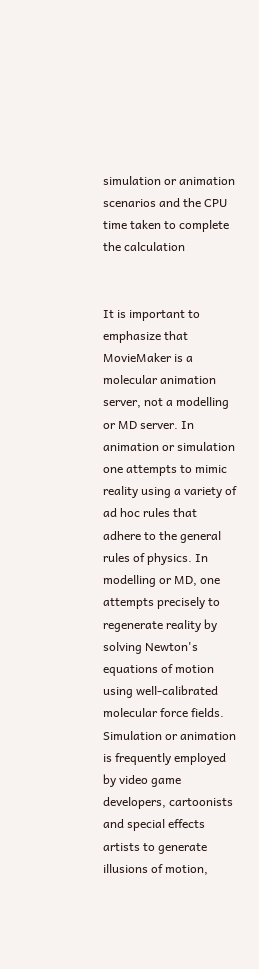simulation or animation scenarios and the CPU time taken to complete the calculation


It is important to emphasize that MovieMaker is a molecular animation server, not a modelling or MD server. In animation or simulation one attempts to mimic reality using a variety of ad hoc rules that adhere to the general rules of physics. In modelling or MD, one attempts precisely to regenerate reality by solving Newton's equations of motion using well-calibrated molecular force fields. Simulation or animation is frequently employed by video game developers, cartoonists and special effects artists to generate illusions of motion,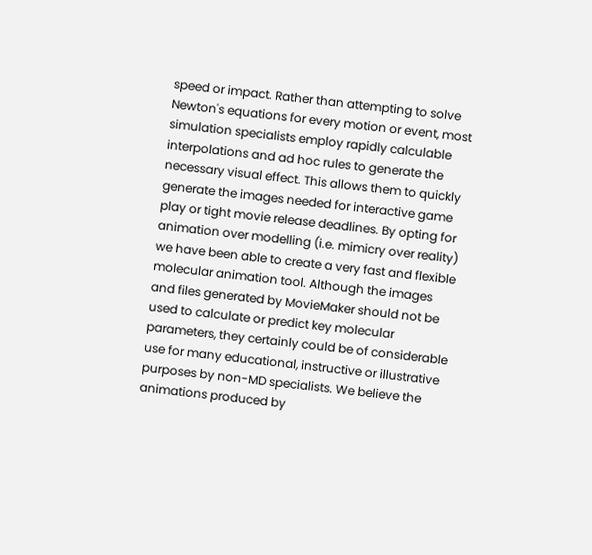speed or impact. Rather than attempting to solve Newton's equations for every motion or event, most simulation specialists employ rapidly calculable interpolations and ad hoc rules to generate the necessary visual effect. This allows them to quickly generate the images needed for interactive game play or tight movie release deadlines. By opting for animation over modelling (i.e. mimicry over reality) we have been able to create a very fast and flexible molecular animation tool. Although the images and files generated by MovieMaker should not be used to calculate or predict key molecular parameters, they certainly could be of considerable use for many educational, instructive or illustrative purposes by non-MD specialists. We believe the animations produced by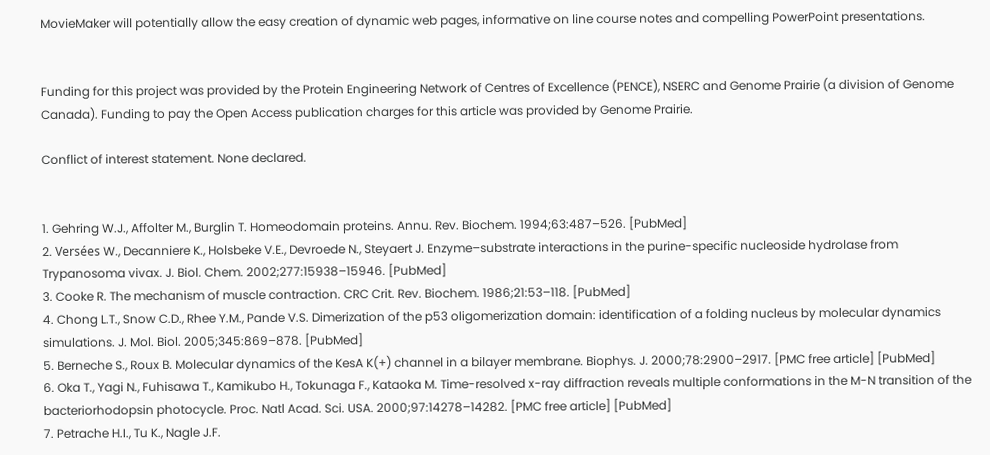MovieMaker will potentially allow the easy creation of dynamic web pages, informative on line course notes and compelling PowerPoint presentations.


Funding for this project was provided by the Protein Engineering Network of Centres of Excellence (PENCE), NSERC and Genome Prairie (a division of Genome Canada). Funding to pay the Open Access publication charges for this article was provided by Genome Prairie.

Conflict of interest statement. None declared.


1. Gehring W.J., Affolter M., Burglin T. Homeodomain proteins. Annu. Rev. Biochem. 1994;63:487–526. [PubMed]
2. Versées W., Decanniere K., Holsbeke V.E., Devroede N., Steyaert J. Enzyme–substrate interactions in the purine-specific nucleoside hydrolase from Trypanosoma vivax. J. Biol. Chem. 2002;277:15938–15946. [PubMed]
3. Cooke R. The mechanism of muscle contraction. CRC Crit. Rev. Biochem. 1986;21:53–118. [PubMed]
4. Chong L.T., Snow C.D., Rhee Y.M., Pande V.S. Dimerization of the p53 oligomerization domain: identification of a folding nucleus by molecular dynamics simulations. J. Mol. Biol. 2005;345:869–878. [PubMed]
5. Berneche S., Roux B. Molecular dynamics of the KesA K(+) channel in a bilayer membrane. Biophys. J. 2000;78:2900–2917. [PMC free article] [PubMed]
6. Oka T., Yagi N., Fuhisawa T., Kamikubo H., Tokunaga F., Kataoka M. Time-resolved x-ray diffraction reveals multiple conformations in the M-N transition of the bacteriorhodopsin photocycle. Proc. Natl Acad. Sci. USA. 2000;97:14278–14282. [PMC free article] [PubMed]
7. Petrache H.I., Tu K., Nagle J.F.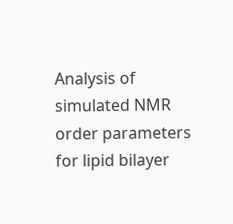Analysis of simulated NMR order parameters for lipid bilayer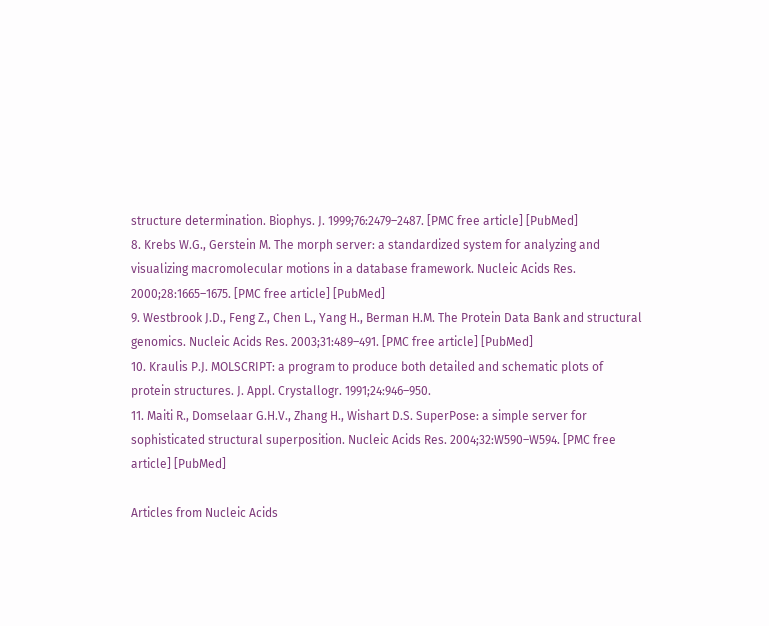structure determination. Biophys. J. 1999;76:2479–2487. [PMC free article] [PubMed]
8. Krebs W.G., Gerstein M. The morph server: a standardized system for analyzing and visualizing macromolecular motions in a database framework. Nucleic Acids Res. 2000;28:1665–1675. [PMC free article] [PubMed]
9. Westbrook J.D., Feng Z., Chen L., Yang H., Berman H.M. The Protein Data Bank and structural genomics. Nucleic Acids Res. 2003;31:489–491. [PMC free article] [PubMed]
10. Kraulis P.J. MOLSCRIPT: a program to produce both detailed and schematic plots of protein structures. J. Appl. Crystallogr. 1991;24:946–950.
11. Maiti R., Domselaar G.H.V., Zhang H., Wishart D.S. SuperPose: a simple server for sophisticated structural superposition. Nucleic Acids Res. 2004;32:W590–W594. [PMC free article] [PubMed]

Articles from Nucleic Acids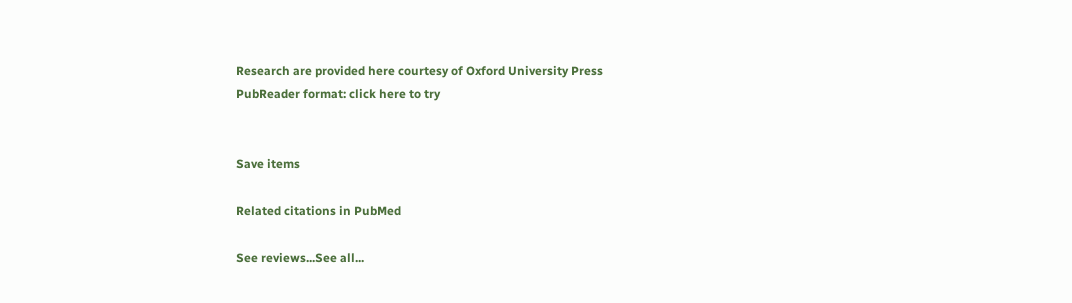Research are provided here courtesy of Oxford University Press
PubReader format: click here to try


Save items

Related citations in PubMed

See reviews...See all...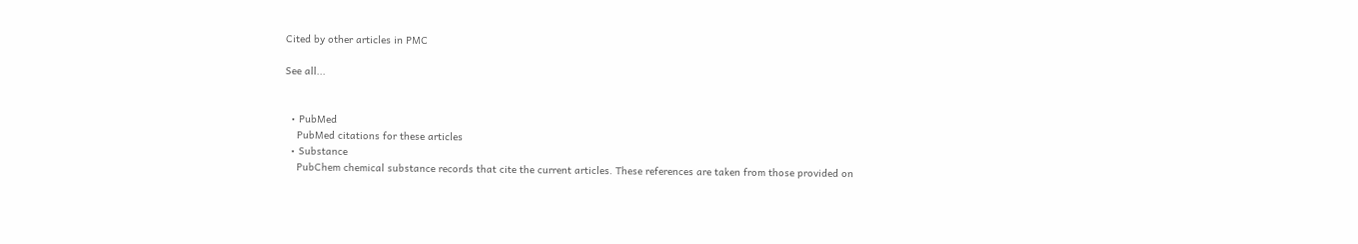Cited by other articles in PMC

See all...


  • PubMed
    PubMed citations for these articles
  • Substance
    PubChem chemical substance records that cite the current articles. These references are taken from those provided on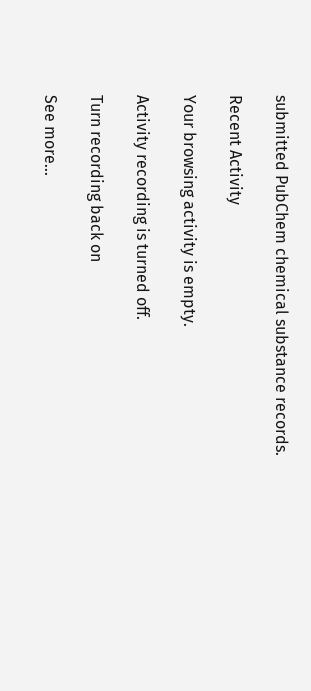submitted PubChem chemical substance records.

Recent Activity

Your browsing activity is empty.

Activity recording is turned off.

Turn recording back on

See more...